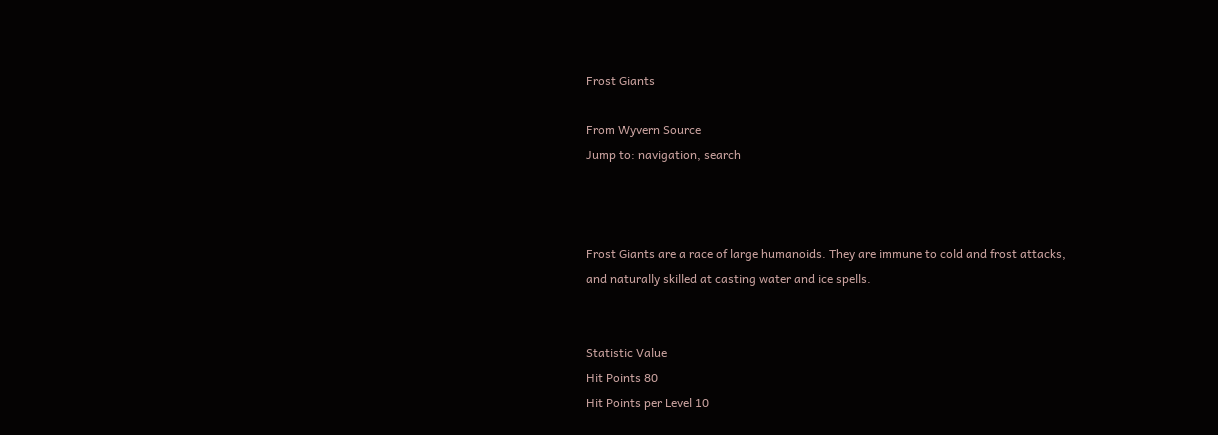Frost Giants

From Wyvern Source
Jump to: navigation, search



Frost Giants are a race of large humanoids. They are immune to cold and frost attacks, and naturally skilled at casting water and ice spells.


Statistic Value
Hit Points 80
Hit Points per Level 10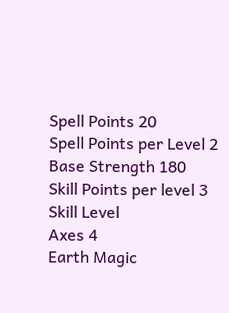Spell Points 20
Spell Points per Level 2
Base Strength 180
Skill Points per level 3
Skill Level
Axes 4
Earth Magic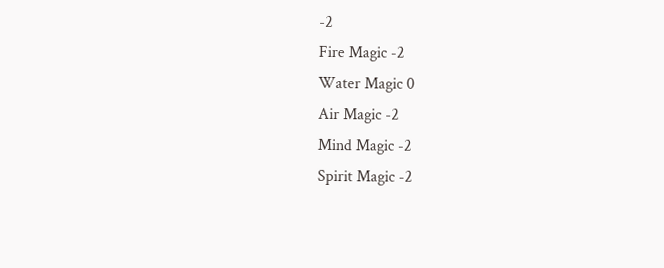-2
Fire Magic -2
Water Magic 0
Air Magic -2
Mind Magic -2
Spirit Magic -2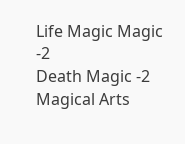Life Magic Magic -2
Death Magic -2
Magical Arts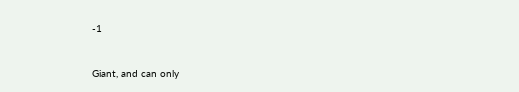-1


Giant, and can only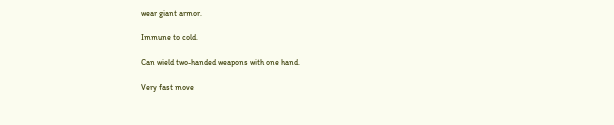wear giant armor.

Immune to cold.

Can wield two-handed weapons with one hand.

Very fast move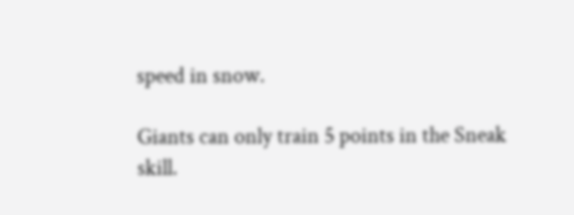speed in snow.

Giants can only train 5 points in the Sneak skill.